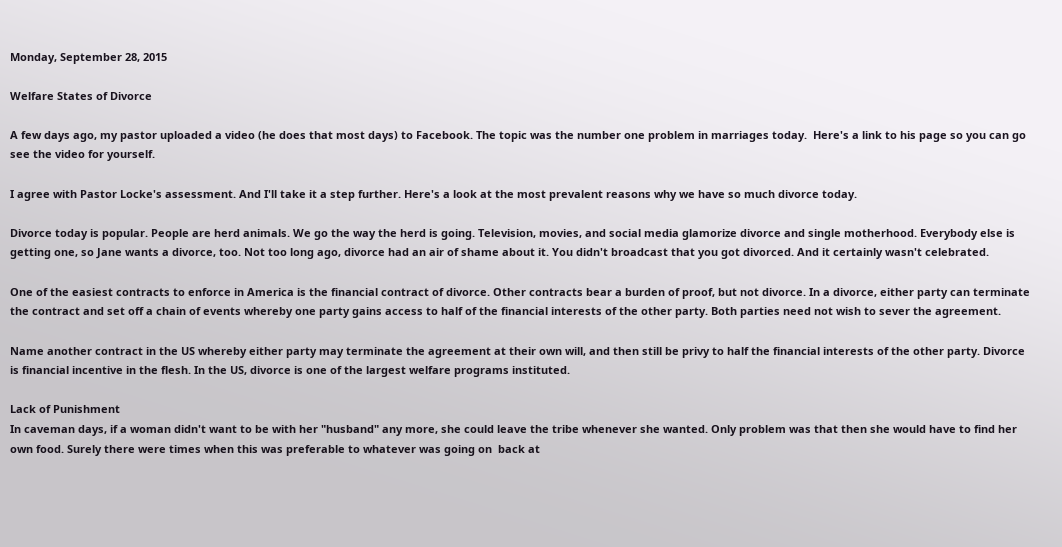Monday, September 28, 2015

Welfare States of Divorce

A few days ago, my pastor uploaded a video (he does that most days) to Facebook. The topic was the number one problem in marriages today.  Here's a link to his page so you can go see the video for yourself.

I agree with Pastor Locke's assessment. And I'll take it a step further. Here's a look at the most prevalent reasons why we have so much divorce today.

Divorce today is popular. People are herd animals. We go the way the herd is going. Television, movies, and social media glamorize divorce and single motherhood. Everybody else is getting one, so Jane wants a divorce, too. Not too long ago, divorce had an air of shame about it. You didn't broadcast that you got divorced. And it certainly wasn't celebrated.

One of the easiest contracts to enforce in America is the financial contract of divorce. Other contracts bear a burden of proof, but not divorce. In a divorce, either party can terminate the contract and set off a chain of events whereby one party gains access to half of the financial interests of the other party. Both parties need not wish to sever the agreement.

Name another contract in the US whereby either party may terminate the agreement at their own will, and then still be privy to half the financial interests of the other party. Divorce is financial incentive in the flesh. In the US, divorce is one of the largest welfare programs instituted.

Lack of Punishment
In caveman days, if a woman didn't want to be with her "husband" any more, she could leave the tribe whenever she wanted. Only problem was that then she would have to find her own food. Surely there were times when this was preferable to whatever was going on  back at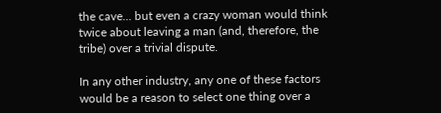the cave... but even a crazy woman would think twice about leaving a man (and, therefore, the tribe) over a trivial dispute.

In any other industry, any one of these factors would be a reason to select one thing over a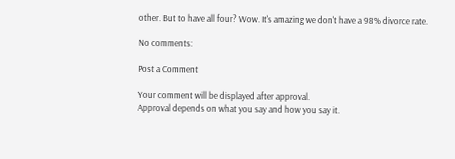other. But to have all four? Wow. It's amazing we don't have a 98% divorce rate.

No comments:

Post a Comment

Your comment will be displayed after approval.
Approval depends on what you say and how you say it.